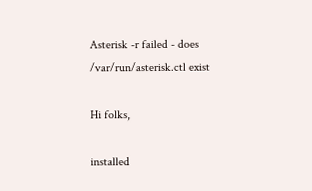Asterisk -r failed - does /var/run/asterisk.ctl exist

Hi folks,

installed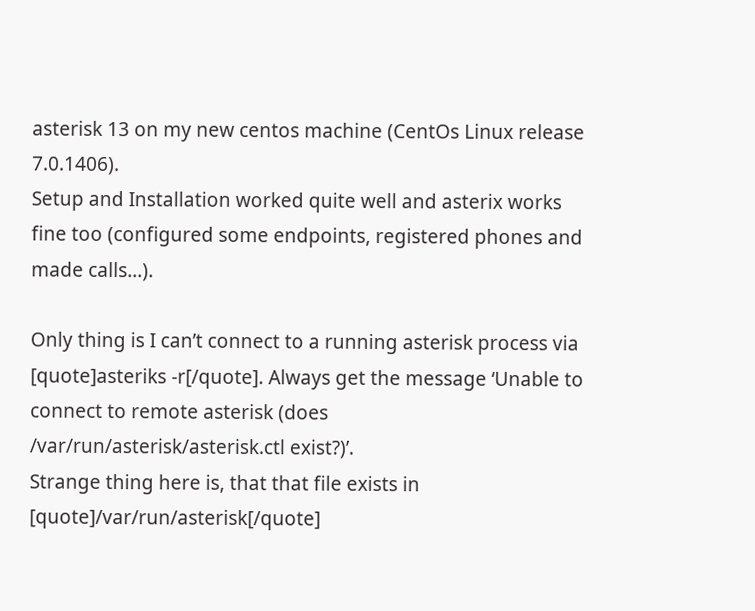asterisk 13 on my new centos machine (CentOs Linux release 7.0.1406).
Setup and Installation worked quite well and asterix works fine too (configured some endpoints, registered phones and made calls…).

Only thing is I can’t connect to a running asterisk process via [quote]asteriks -r[/quote]. Always get the message ‘Unable to connect to remote asterisk (does /var/run/asterisk/asterisk.ctl exist?)’.
Strange thing here is, that that file exists in [quote]/var/run/asterisk[/quote]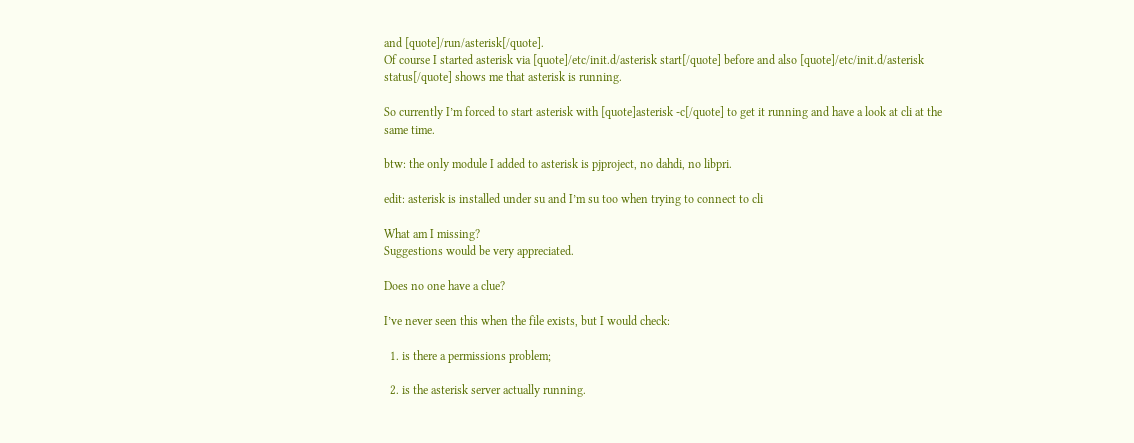and [quote]/run/asterisk[/quote].
Of course I started asterisk via [quote]/etc/init.d/asterisk start[/quote] before and also [quote]/etc/init.d/asterisk status[/quote] shows me that asterisk is running.

So currently I’m forced to start asterisk with [quote]asterisk -c[/quote] to get it running and have a look at cli at the same time.

btw: the only module I added to asterisk is pjproject, no dahdi, no libpri.

edit: asterisk is installed under su and I’m su too when trying to connect to cli

What am I missing?
Suggestions would be very appreciated.

Does no one have a clue?

I’ve never seen this when the file exists, but I would check:

  1. is there a permissions problem;

  2. is the asterisk server actually running.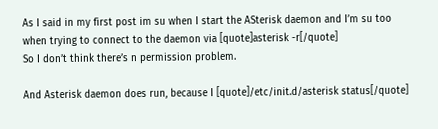As I said in my first post im su when I start the ASterisk daemon and I’m su too when trying to connect to the daemon via [quote]asterisk -r[/quote]
So I don’t think there’s n permission problem.

And Asterisk daemon does run, because I [quote]/etc/init.d/asterisk status[/quote]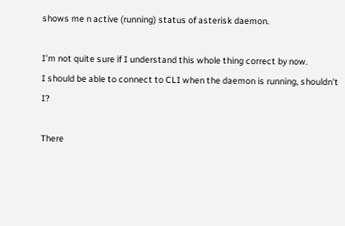shows me n active (running) status of asterisk daemon.

I’m not quite sure if I understand this whole thing correct by now.
I should be able to connect to CLI when the daemon is running, shouldn’t I?

There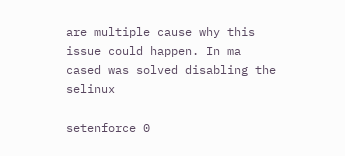are multiple cause why this issue could happen. In ma cased was solved disabling the selinux

setenforce 0